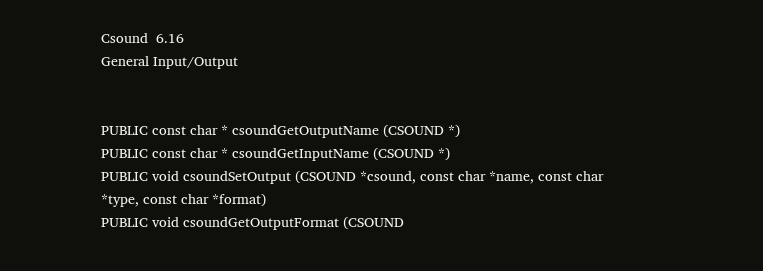Csound  6.16
General Input/Output


PUBLIC const char * csoundGetOutputName (CSOUND *)
PUBLIC const char * csoundGetInputName (CSOUND *)
PUBLIC void csoundSetOutput (CSOUND *csound, const char *name, const char *type, const char *format)
PUBLIC void csoundGetOutputFormat (CSOUND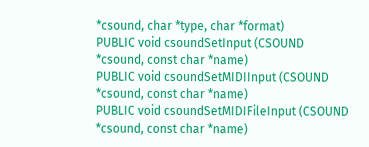*csound, char *type, char *format)
PUBLIC void csoundSetInput (CSOUND *csound, const char *name)
PUBLIC void csoundSetMIDIInput (CSOUND *csound, const char *name)
PUBLIC void csoundSetMIDIFileInput (CSOUND *csound, const char *name)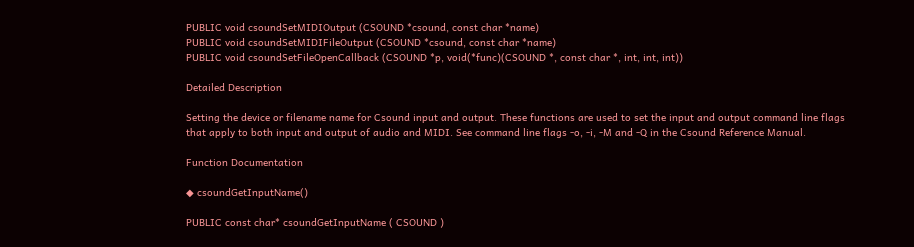PUBLIC void csoundSetMIDIOutput (CSOUND *csound, const char *name)
PUBLIC void csoundSetMIDIFileOutput (CSOUND *csound, const char *name)
PUBLIC void csoundSetFileOpenCallback (CSOUND *p, void(*func)(CSOUND *, const char *, int, int, int))

Detailed Description

Setting the device or filename name for Csound input and output. These functions are used to set the input and output command line flags that apply to both input and output of audio and MIDI. See command line flags -o, -i, -M and -Q in the Csound Reference Manual.

Function Documentation

◆ csoundGetInputName()

PUBLIC const char* csoundGetInputName ( CSOUND )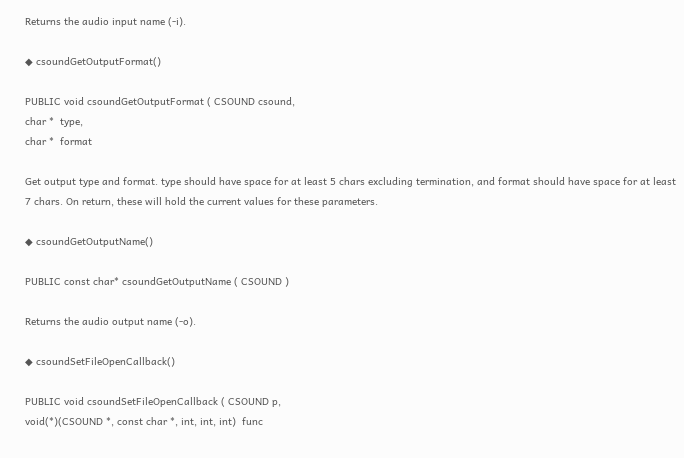Returns the audio input name (-i).

◆ csoundGetOutputFormat()

PUBLIC void csoundGetOutputFormat ( CSOUND csound,
char *  type,
char *  format

Get output type and format. type should have space for at least 5 chars excluding termination, and format should have space for at least 7 chars. On return, these will hold the current values for these parameters.

◆ csoundGetOutputName()

PUBLIC const char* csoundGetOutputName ( CSOUND )

Returns the audio output name (-o).

◆ csoundSetFileOpenCallback()

PUBLIC void csoundSetFileOpenCallback ( CSOUND p,
void(*)(CSOUND *, const char *, int, int, int)  func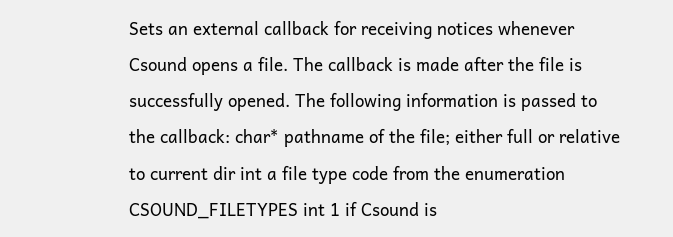Sets an external callback for receiving notices whenever Csound opens a file. The callback is made after the file is successfully opened. The following information is passed to the callback: char* pathname of the file; either full or relative to current dir int a file type code from the enumeration CSOUND_FILETYPES int 1 if Csound is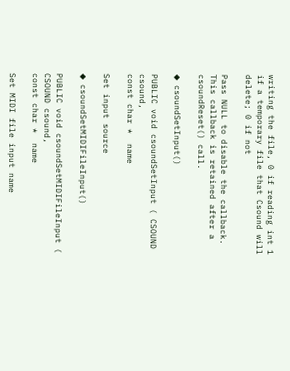writing the file, 0 if reading int 1 if a temporary file that Csound will delete; 0 if not

Pass NULL to disable the callback. This callback is retained after a csoundReset() call.

◆ csoundSetInput()

PUBLIC void csoundSetInput ( CSOUND csound,
const char *  name

Set input source

◆ csoundSetMIDIFileInput()

PUBLIC void csoundSetMIDIFileInput ( CSOUND csound,
const char *  name

Set MIDI file input name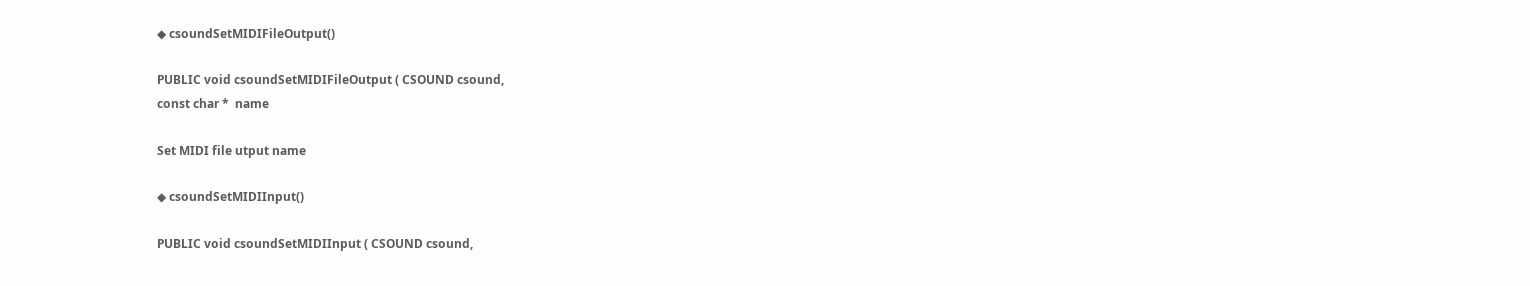◆ csoundSetMIDIFileOutput()

PUBLIC void csoundSetMIDIFileOutput ( CSOUND csound,
const char *  name

Set MIDI file utput name

◆ csoundSetMIDIInput()

PUBLIC void csoundSetMIDIInput ( CSOUND csound,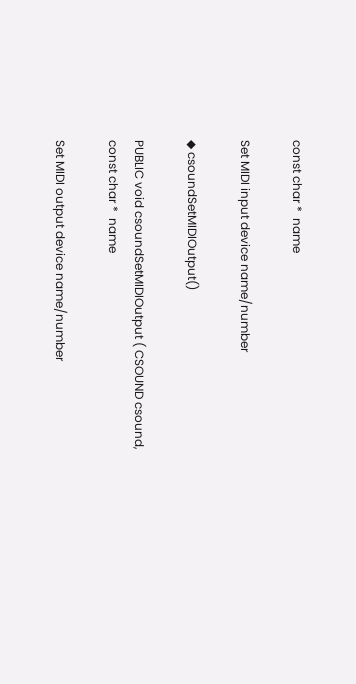const char *  name

Set MIDI input device name/number

◆ csoundSetMIDIOutput()

PUBLIC void csoundSetMIDIOutput ( CSOUND csound,
const char *  name

Set MIDI output device name/number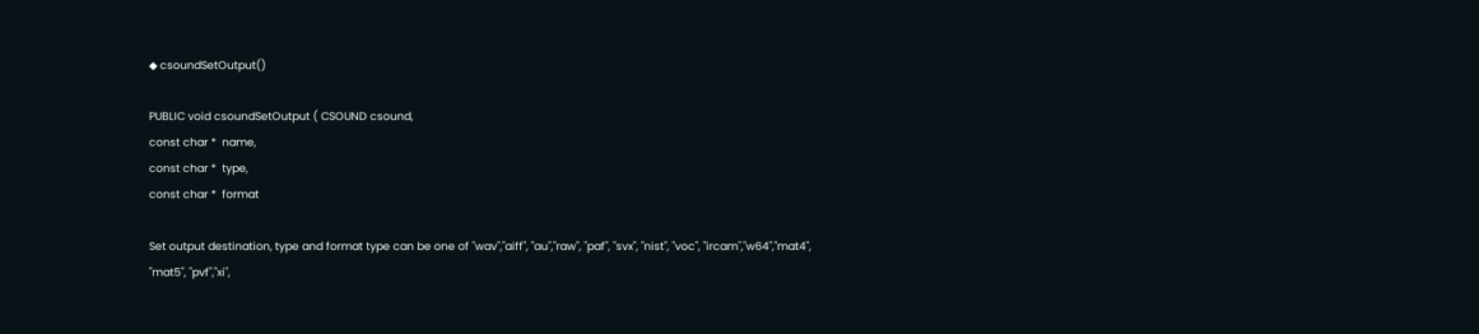◆ csoundSetOutput()

PUBLIC void csoundSetOutput ( CSOUND csound,
const char *  name,
const char *  type,
const char *  format

Set output destination, type and format type can be one of "wav","aiff", "au","raw", "paf", "svx", "nist", "voc", "ircam","w64","mat4", "mat5", "pvf","xi",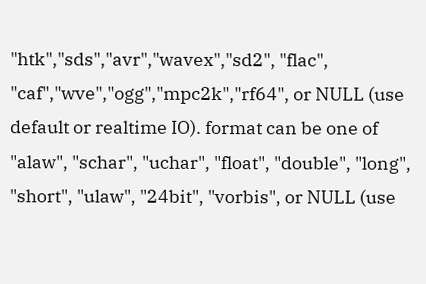"htk","sds","avr","wavex","sd2", "flac", "caf","wve","ogg","mpc2k","rf64", or NULL (use default or realtime IO). format can be one of "alaw", "schar", "uchar", "float", "double", "long", "short", "ulaw", "24bit", "vorbis", or NULL (use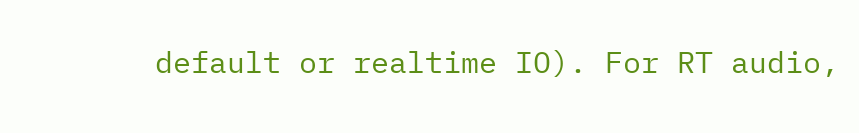default or realtime IO). For RT audio,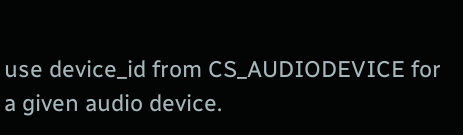use device_id from CS_AUDIODEVICE for a given audio device.